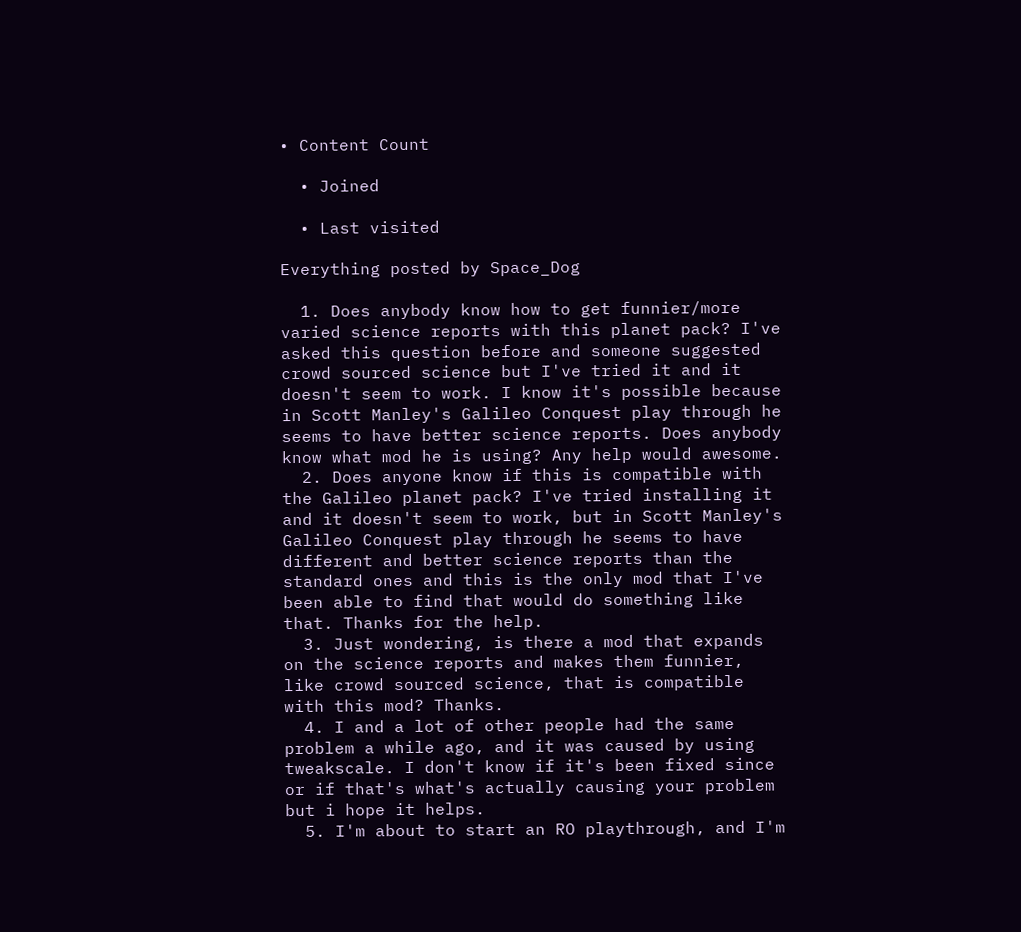• Content Count

  • Joined

  • Last visited

Everything posted by Space_Dog

  1. Does anybody know how to get funnier/more varied science reports with this planet pack? I've asked this question before and someone suggested crowd sourced science but I've tried it and it doesn't seem to work. I know it's possible because in Scott Manley's Galileo Conquest play through he seems to have better science reports. Does anybody know what mod he is using? Any help would awesome.
  2. Does anyone know if this is compatible with the Galileo planet pack? I've tried installing it and it doesn't seem to work, but in Scott Manley's Galileo Conquest play through he seems to have different and better science reports than the standard ones and this is the only mod that I've been able to find that would do something like that. Thanks for the help.
  3. Just wondering, is there a mod that expands on the science reports and makes them funnier, like crowd sourced science, that is compatible with this mod? Thanks.
  4. I and a lot of other people had the same problem a while ago, and it was caused by using tweakscale. I don't know if it's been fixed since or if that's what's actually causing your problem but i hope it helps.
  5. I'm about to start an RO playthrough, and I'm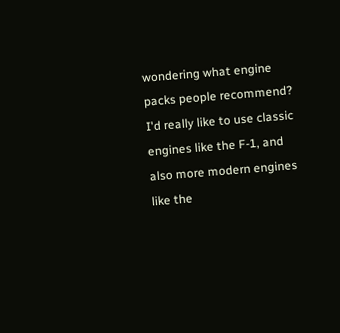wondering what engine packs people recommend? I'd really like to use classic engines like the F-1, and also more modern engines like the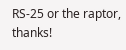RS-25 or the raptor, thanks!